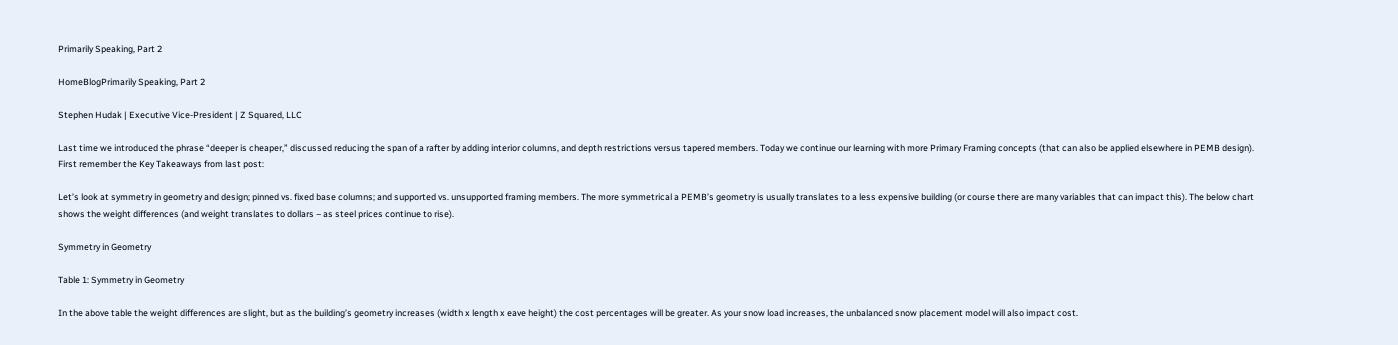Primarily Speaking, Part 2

HomeBlogPrimarily Speaking, Part 2

Stephen Hudak | Executive Vice-President | Z Squared, LLC

Last time we introduced the phrase “deeper is cheaper,” discussed reducing the span of a rafter by adding interior columns, and depth restrictions versus tapered members. Today we continue our learning with more Primary Framing concepts (that can also be applied elsewhere in PEMB design). First remember the Key Takeaways from last post:

Let’s look at symmetry in geometry and design; pinned vs. fixed base columns; and supported vs. unsupported framing members. The more symmetrical a PEMB’s geometry is usually translates to a less expensive building (or course there are many variables that can impact this). The below chart shows the weight differences (and weight translates to dollars – as steel prices continue to rise).

Symmetry in Geometry

Table 1: Symmetry in Geometry

In the above table the weight differences are slight, but as the building’s geometry increases (width x length x eave height) the cost percentages will be greater. As your snow load increases, the unbalanced snow placement model will also impact cost.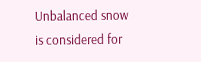Unbalanced snow is considered for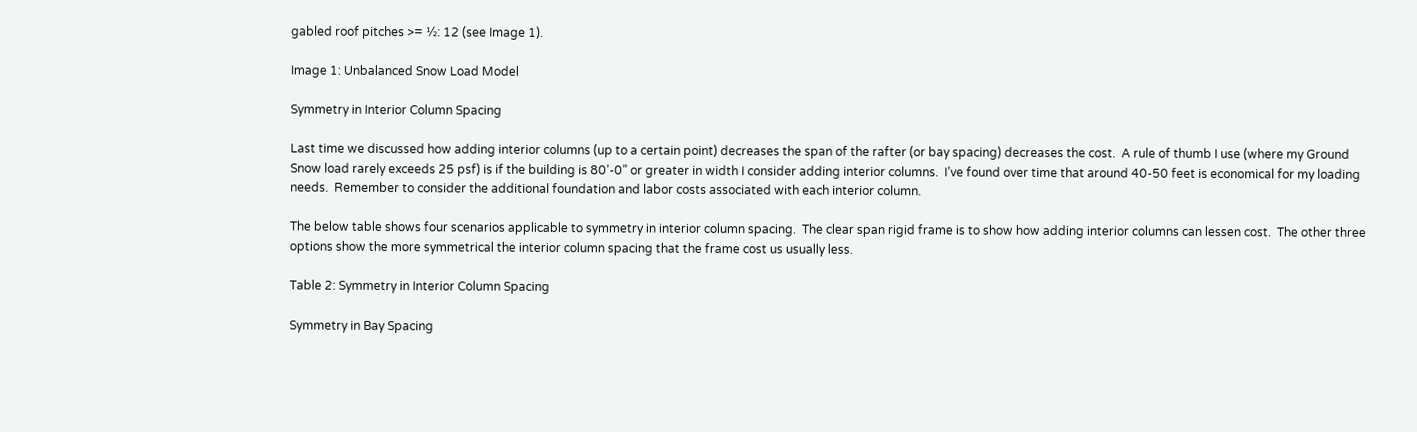gabled roof pitches >= ½: 12 (see Image 1).

Image 1: Unbalanced Snow Load Model

Symmetry in Interior Column Spacing

Last time we discussed how adding interior columns (up to a certain point) decreases the span of the rafter (or bay spacing) decreases the cost.  A rule of thumb I use (where my Ground Snow load rarely exceeds 25 psf) is if the building is 80’-0” or greater in width I consider adding interior columns.  I’ve found over time that around 40-50 feet is economical for my loading needs.  Remember to consider the additional foundation and labor costs associated with each interior column.

The below table shows four scenarios applicable to symmetry in interior column spacing.  The clear span rigid frame is to show how adding interior columns can lessen cost.  The other three options show the more symmetrical the interior column spacing that the frame cost us usually less.

Table 2: Symmetry in Interior Column Spacing

Symmetry in Bay Spacing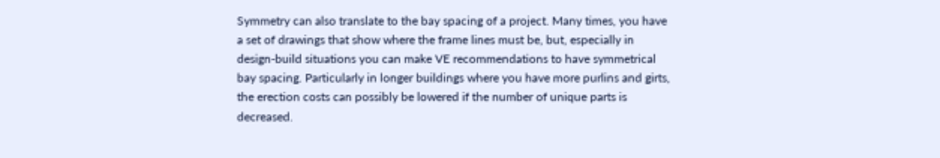Symmetry can also translate to the bay spacing of a project. Many times, you have a set of drawings that show where the frame lines must be, but, especially in design-build situations you can make VE recommendations to have symmetrical bay spacing. Particularly in longer buildings where you have more purlins and girts, the erection costs can possibly be lowered if the number of unique parts is decreased.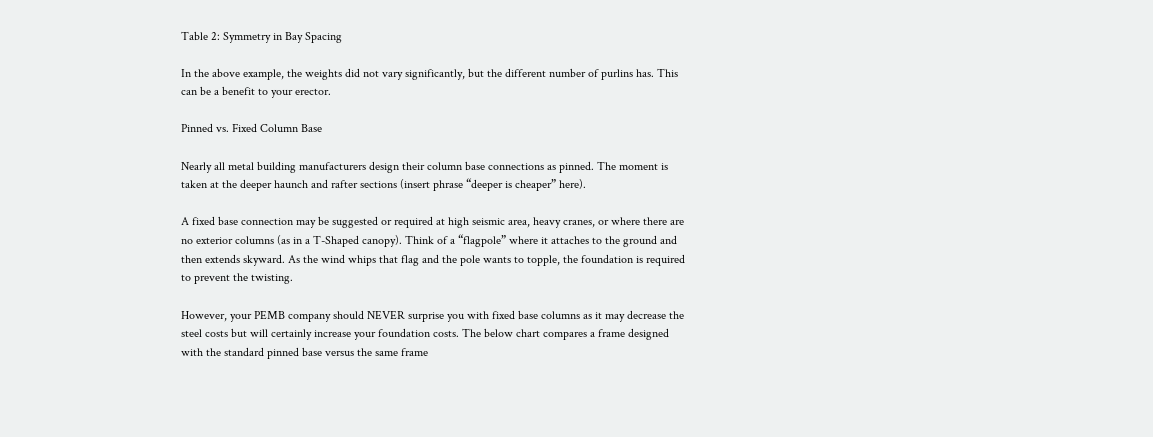Table 2: Symmetry in Bay Spacing

In the above example, the weights did not vary significantly, but the different number of purlins has. This can be a benefit to your erector.

Pinned vs. Fixed Column Base

Nearly all metal building manufacturers design their column base connections as pinned. The moment is taken at the deeper haunch and rafter sections (insert phrase “deeper is cheaper” here).

A fixed base connection may be suggested or required at high seismic area, heavy cranes, or where there are no exterior columns (as in a T-Shaped canopy). Think of a “flagpole” where it attaches to the ground and then extends skyward. As the wind whips that flag and the pole wants to topple, the foundation is required to prevent the twisting.

However, your PEMB company should NEVER surprise you with fixed base columns as it may decrease the steel costs but will certainly increase your foundation costs. The below chart compares a frame designed with the standard pinned base versus the same frame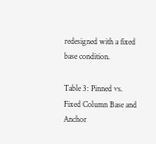redesigned with a fixed base condition.

Table 3: Pinned vs. Fixed Column Base and Anchor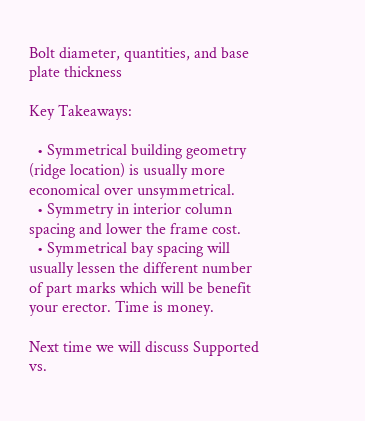Bolt diameter, quantities, and base plate thickness

Key Takeaways:

  • Symmetrical building geometry (ridge location) is usually more economical over unsymmetrical.
  • Symmetry in interior column spacing and lower the frame cost.
  • Symmetrical bay spacing will usually lessen the different number of part marks which will be benefit your erector. Time is money.

Next time we will discuss Supported vs.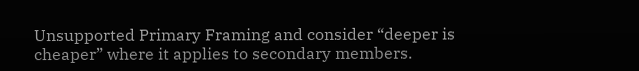Unsupported Primary Framing and consider “deeper is cheaper” where it applies to secondary members.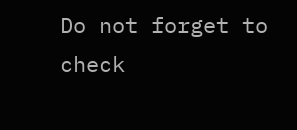Do not forget to check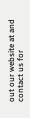out our website at and contact us for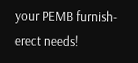your PEMB furnish-erect needs!